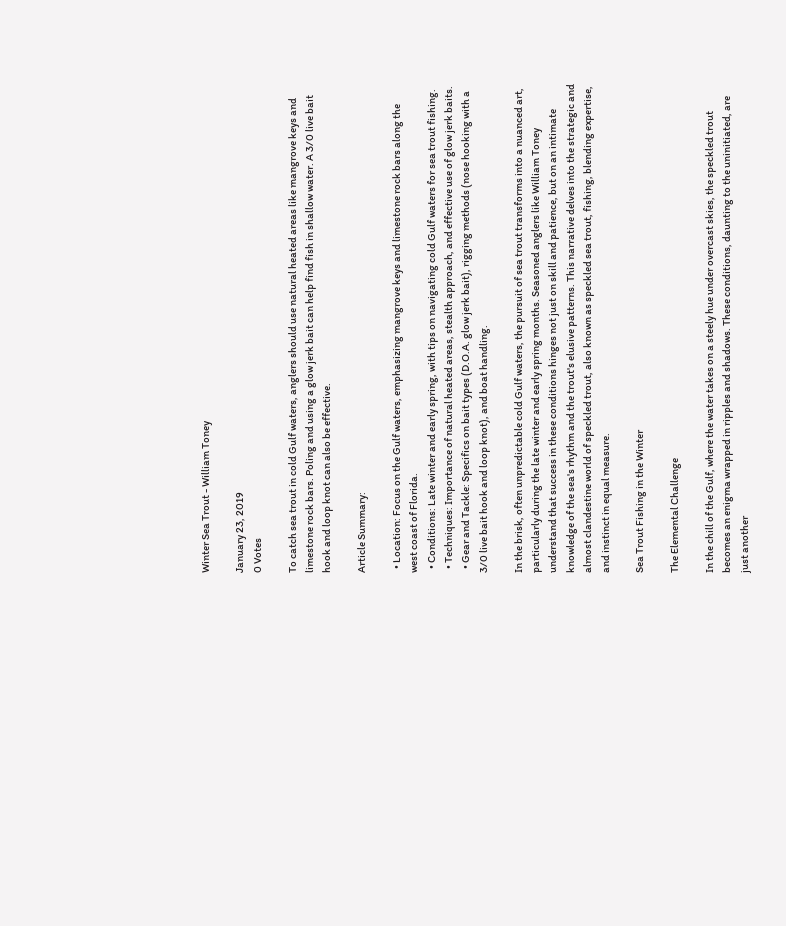Winter Sea Trout - William Toney

January 23, 2019
0 Votes

To catch sea trout in cold Gulf waters, anglers should use natural heated areas like mangrove keys and limestone rock bars. Poling and using a glow jerk bait can help find fish in shallow water. A 3/0 live bait hook and loop knot can also be effective.

Article Summary:

  • Location: Focus on the Gulf waters, emphasizing mangrove keys and limestone rock bars along the west coast of Florida.
  • Conditions: Late winter and early spring, with tips on navigating cold Gulf waters for sea trout fishing.
  • Techniques: Importance of natural heated areas, stealth approach, and effective use of glow jerk baits.
  • Gear and Tackle: Specifics on bait types (D.O.A. glow jerk bait), rigging methods (nose hooking with a 3/0 live bait hook and loop knot), and boat handling.

In the brisk, often unpredictable cold Gulf waters, the pursuit of sea trout transforms into a nuanced art, particularly during the late winter and early spring months. Seasoned anglers like William Toney understand that success in these conditions hinges not just on skill and patience, but on an intimate knowledge of the sea's rhythm and the trout's elusive patterns. This narrative delves into the strategic and almost clandestine world of speckled trout, also known as speckled sea trout, fishing, blending expertise, and instinct in equal measure.

Sea Trout Fishing in the Winter

The Elemental Challenge

In the chill of the Gulf, where the water takes on a steely hue under overcast skies, the speckled trout becomes an enigma wrapped in ripples and shadows. These conditions, daunting to the uninitiated, are just another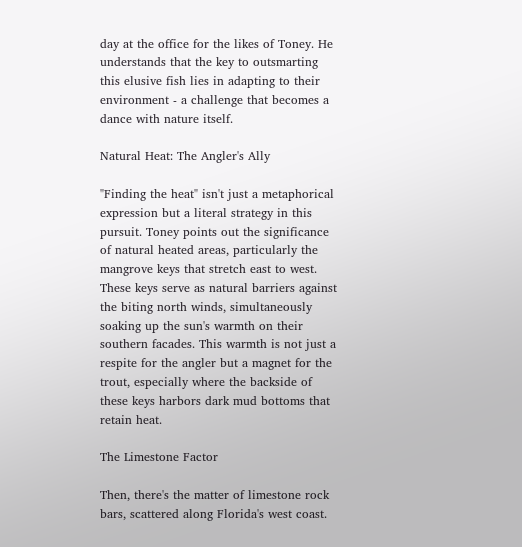day at the office for the likes of Toney. He understands that the key to outsmarting this elusive fish lies in adapting to their environment - a challenge that becomes a dance with nature itself.

Natural Heat: The Angler's Ally

"Finding the heat" isn't just a metaphorical expression but a literal strategy in this pursuit. Toney points out the significance of natural heated areas, particularly the mangrove keys that stretch east to west. These keys serve as natural barriers against the biting north winds, simultaneously soaking up the sun's warmth on their southern facades. This warmth is not just a respite for the angler but a magnet for the trout, especially where the backside of these keys harbors dark mud bottoms that retain heat.

The Limestone Factor

Then, there's the matter of limestone rock bars, scattered along Florida's west coast.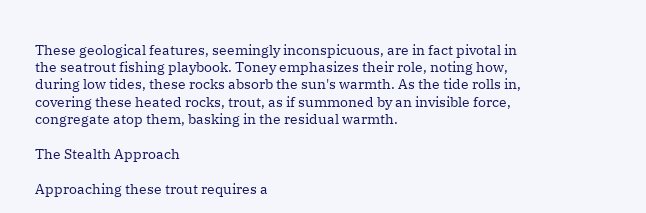These geological features, seemingly inconspicuous, are in fact pivotal in the seatrout fishing playbook. Toney emphasizes their role, noting how, during low tides, these rocks absorb the sun's warmth. As the tide rolls in, covering these heated rocks, trout, as if summoned by an invisible force, congregate atop them, basking in the residual warmth.

The Stealth Approach

Approaching these trout requires a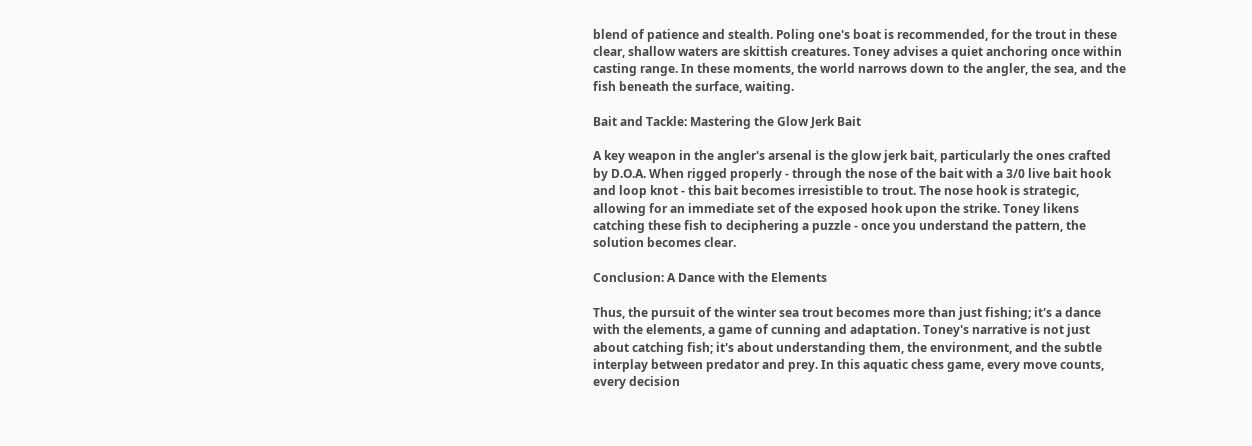blend of patience and stealth. Poling one's boat is recommended, for the trout in these clear, shallow waters are skittish creatures. Toney advises a quiet anchoring once within casting range. In these moments, the world narrows down to the angler, the sea, and the fish beneath the surface, waiting.

Bait and Tackle: Mastering the Glow Jerk Bait

A key weapon in the angler's arsenal is the glow jerk bait, particularly the ones crafted by D.O.A. When rigged properly - through the nose of the bait with a 3/0 live bait hook and loop knot - this bait becomes irresistible to trout. The nose hook is strategic, allowing for an immediate set of the exposed hook upon the strike. Toney likens catching these fish to deciphering a puzzle - once you understand the pattern, the solution becomes clear.

Conclusion: A Dance with the Elements

Thus, the pursuit of the winter sea trout becomes more than just fishing; it's a dance with the elements, a game of cunning and adaptation. Toney's narrative is not just about catching fish; it's about understanding them, the environment, and the subtle interplay between predator and prey. In this aquatic chess game, every move counts, every decision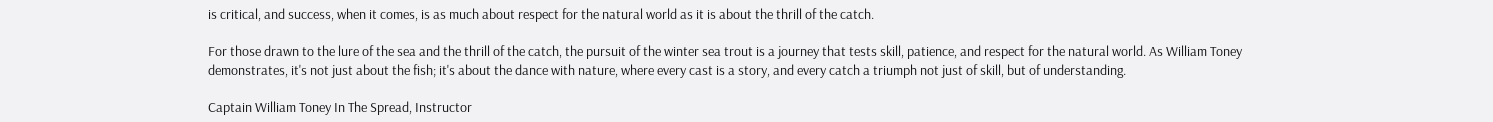is critical, and success, when it comes, is as much about respect for the natural world as it is about the thrill of the catch.

For those drawn to the lure of the sea and the thrill of the catch, the pursuit of the winter sea trout is a journey that tests skill, patience, and respect for the natural world. As William Toney demonstrates, it's not just about the fish; it's about the dance with nature, where every cast is a story, and every catch a triumph not just of skill, but of understanding.

Captain William Toney In The Spread, Instructor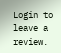Login to leave a review.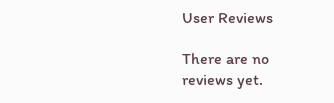User Reviews

There are no reviews yet.